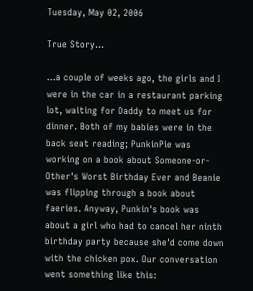Tuesday, May 02, 2006

True Story...

...a couple of weeks ago, the girls and I were in the car in a restaurant parking lot, waiting for Daddy to meet us for dinner. Both of my babies were in the back seat reading; PunkinPie was working on a book about Someone-or-Other's Worst Birthday Ever and Beanie was flipping through a book about faeries. Anyway, Punkin's book was about a girl who had to cancel her ninth birthday party because she'd come down with the chicken pox. Our conversation went something like this: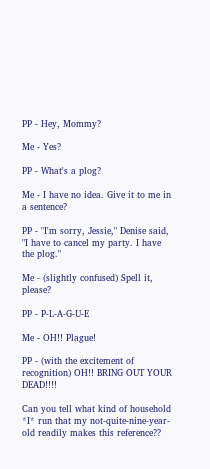PP - Hey, Mommy?

Me - Yes?

PP - What's a plog?

Me - I have no idea. Give it to me in a sentence?

PP - "I'm sorry, Jessie," Denise said, "I have to cancel my party. I have the plog."

Me - (slightly confused) Spell it, please?

PP - P-L-A-G-U-E

Me - OH!! Plague!

PP - (with the excitement of recognition) OH!! BRING OUT YOUR DEAD!!!!

Can you tell what kind of household *I* run that my not-quite-nine-year-old readily makes this reference??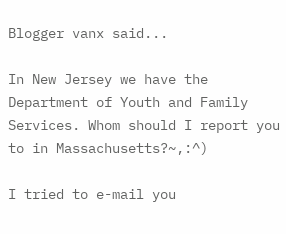Blogger vanx said...

In New Jersey we have the Department of Youth and Family Services. Whom should I report you to in Massachusetts?~,:^)

I tried to e-mail you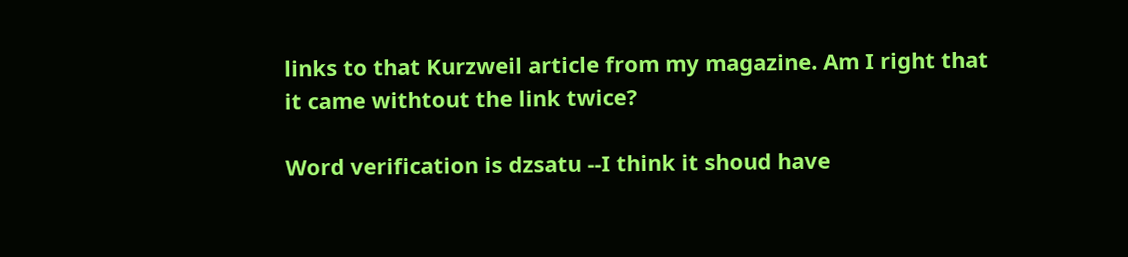links to that Kurzweil article from my magazine. Am I right that it came withtout the link twice?

Word verification is dzsatu --I think it shoud have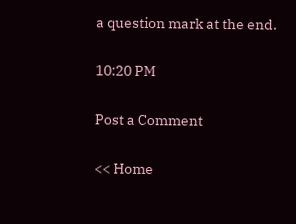a question mark at the end.

10:20 PM

Post a Comment

<< Home